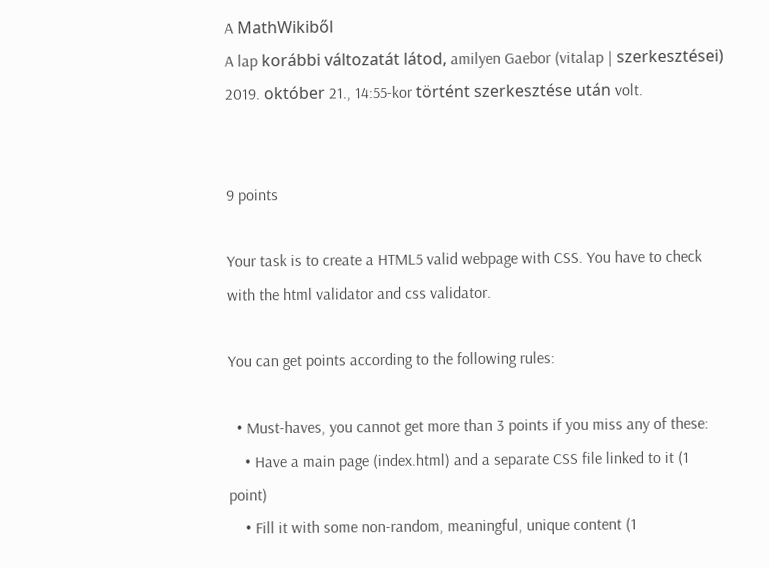A MathWikiből
A lap korábbi változatát látod, amilyen Gaebor (vitalap | szerkesztései) 2019. október 21., 14:55-kor történt szerkesztése után volt.


9 points

Your task is to create a HTML5 valid webpage with CSS. You have to check with the html validator and css validator.

You can get points according to the following rules:

  • Must-haves, you cannot get more than 3 points if you miss any of these:
    • Have a main page (index.html) and a separate CSS file linked to it (1 point)
    • Fill it with some non-random, meaningful, unique content (1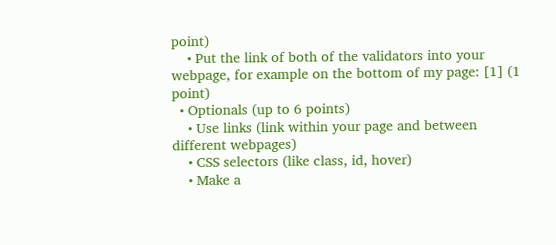point)
    • Put the link of both of the validators into your webpage, for example on the bottom of my page: [1] (1 point)
  • Optionals (up to 6 points)
    • Use links (link within your page and between different webpages)
    • CSS selectors (like class, id, hover)
    • Make a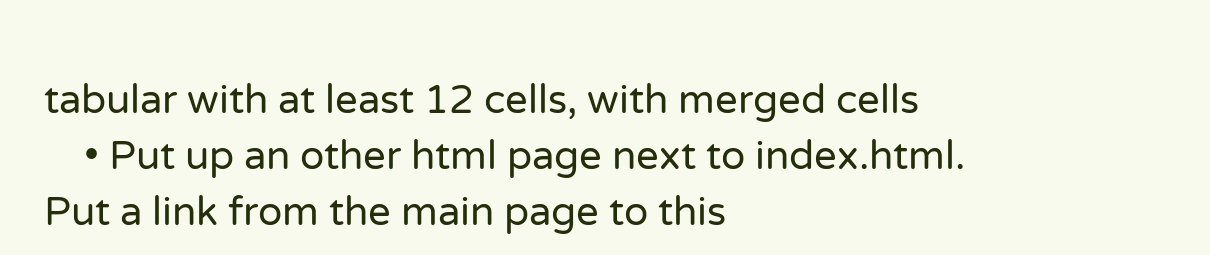tabular with at least 12 cells, with merged cells
    • Put up an other html page next to index.html. Put a link from the main page to this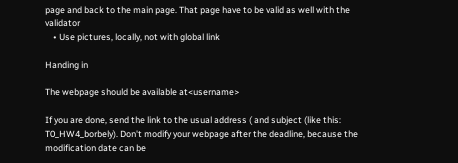page and back to the main page. That page have to be valid as well with the validator
    • Use pictures, locally, not with global link

Handing in

The webpage should be available at<username>

If you are done, send the link to the usual address ( and subject (like this: T0_HW4_borbely). Don't modify your webpage after the deadline, because the modification date can be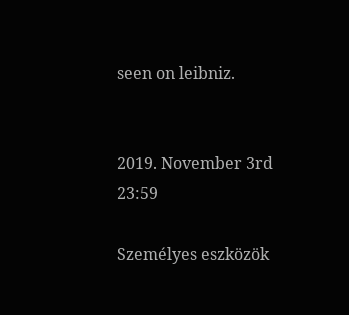seen on leibniz.


2019. November 3rd 23:59

Személyes eszközök